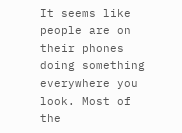It seems like people are on their phones doing something everywhere you look. Most of the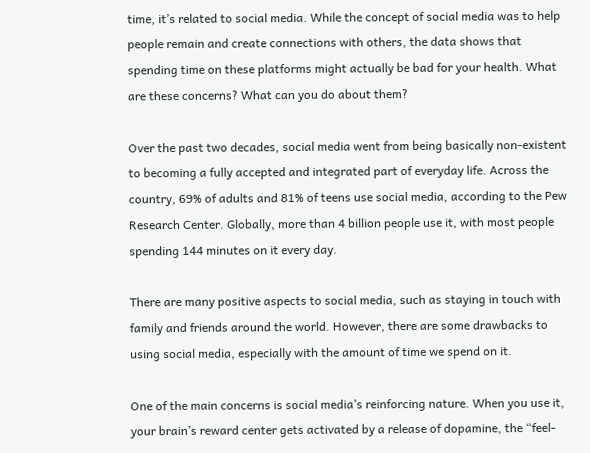time, it’s related to social media. While the concept of social media was to help people remain and create connections with others, the data shows that spending time on these platforms might actually be bad for your health. What are these concerns? What can you do about them?

Over the past two decades, social media went from being basically non-existent to becoming a fully accepted and integrated part of everyday life. Across the country, 69% of adults and 81% of teens use social media, according to the Pew Research Center. Globally, more than 4 billion people use it, with most people spending 144 minutes on it every day.

There are many positive aspects to social media, such as staying in touch with family and friends around the world. However, there are some drawbacks to using social media, especially with the amount of time we spend on it.

One of the main concerns is social media’s reinforcing nature. When you use it, your brain’s reward center gets activated by a release of dopamine, the “feel-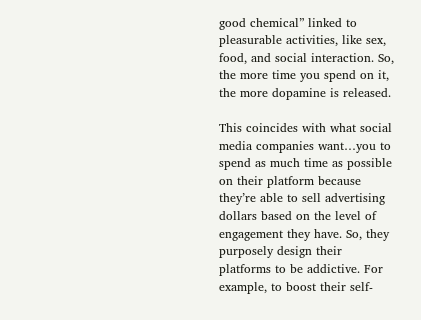good chemical” linked to pleasurable activities, like sex, food, and social interaction. So, the more time you spend on it, the more dopamine is released.

This coincides with what social media companies want…you to spend as much time as possible on their platform because they’re able to sell advertising dollars based on the level of engagement they have. So, they purposely design their platforms to be addictive. For example, to boost their self-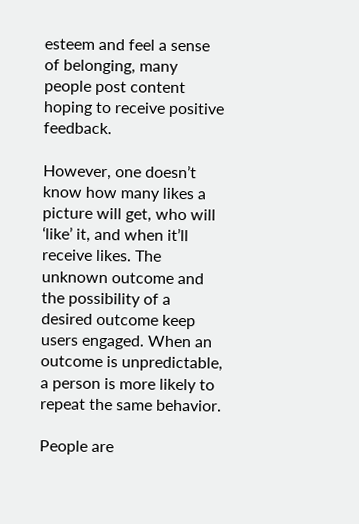esteem and feel a sense of belonging, many people post content hoping to receive positive feedback.

However, one doesn’t know how many likes a picture will get, who will ‘like’ it, and when it’ll receive likes. The unknown outcome and the possibility of a desired outcome keep users engaged. When an outcome is unpredictable, a person is more likely to repeat the same behavior.

People are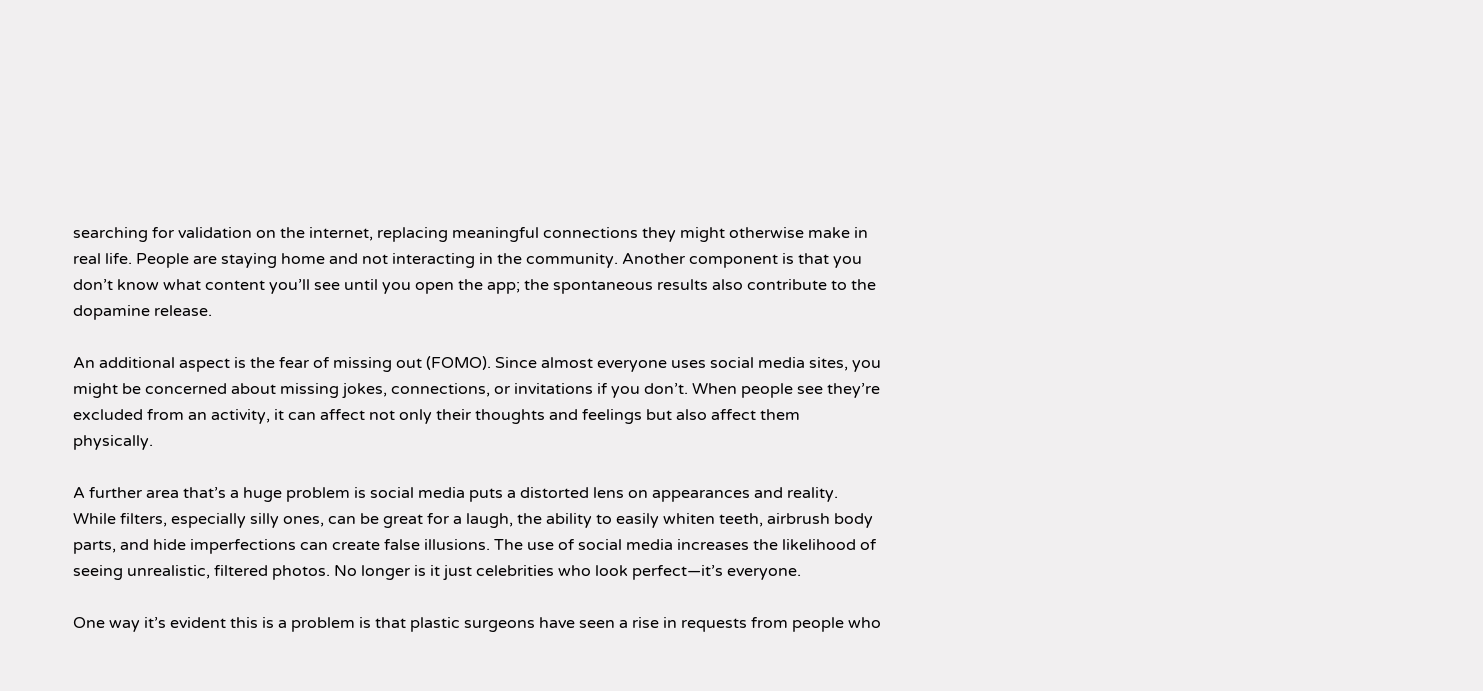searching for validation on the internet, replacing meaningful connections they might otherwise make in real life. People are staying home and not interacting in the community. Another component is that you don’t know what content you’ll see until you open the app; the spontaneous results also contribute to the dopamine release.

An additional aspect is the fear of missing out (FOMO). Since almost everyone uses social media sites, you might be concerned about missing jokes, connections, or invitations if you don’t. When people see they’re excluded from an activity, it can affect not only their thoughts and feelings but also affect them physically.

A further area that’s a huge problem is social media puts a distorted lens on appearances and reality. While filters, especially silly ones, can be great for a laugh, the ability to easily whiten teeth, airbrush body parts, and hide imperfections can create false illusions. The use of social media increases the likelihood of seeing unrealistic, filtered photos. No longer is it just celebrities who look perfect—it’s everyone.

One way it’s evident this is a problem is that plastic surgeons have seen a rise in requests from people who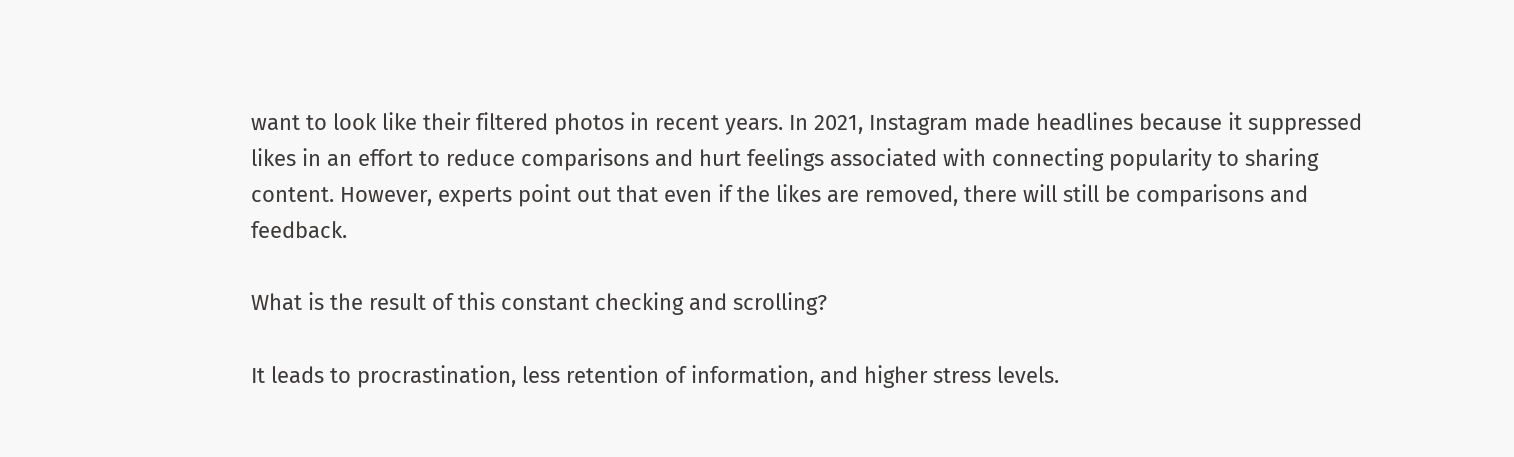want to look like their filtered photos in recent years. In 2021, Instagram made headlines because it suppressed likes in an effort to reduce comparisons and hurt feelings associated with connecting popularity to sharing content. However, experts point out that even if the likes are removed, there will still be comparisons and feedback.

What is the result of this constant checking and scrolling?

It leads to procrastination, less retention of information, and higher stress levels.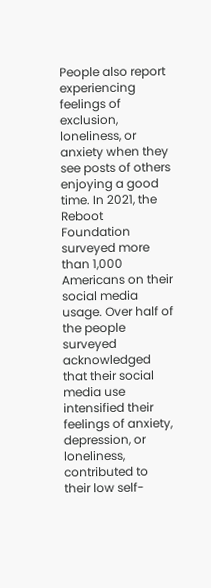People also report experiencing feelings of exclusion, loneliness, or anxiety when they see posts of others enjoying a good time. In 2021, the Reboot Foundation surveyed more than 1,000 Americans on their social media usage. Over half of the people surveyed acknowledged that their social media use intensified their feelings of anxiety, depression, or loneliness, contributed to their low self-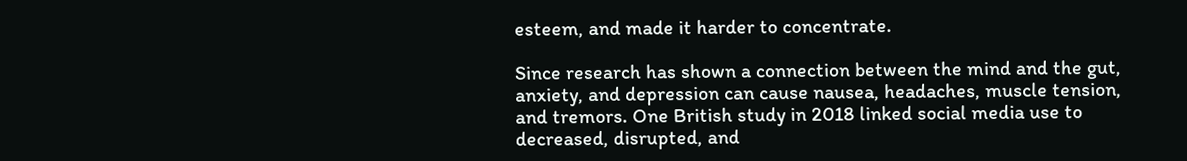esteem, and made it harder to concentrate.

Since research has shown a connection between the mind and the gut, anxiety, and depression can cause nausea, headaches, muscle tension, and tremors. One British study in 2018 linked social media use to decreased, disrupted, and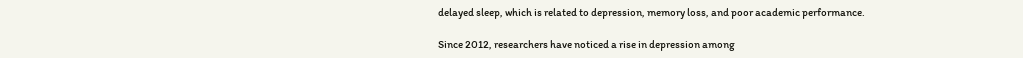delayed sleep, which is related to depression, memory loss, and poor academic performance.

Since 2012, researchers have noticed a rise in depression among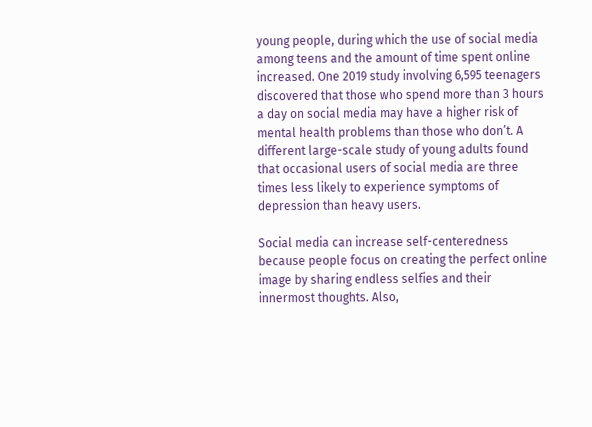young people, during which the use of social media among teens and the amount of time spent online increased. One 2019 study involving 6,595 teenagers discovered that those who spend more than 3 hours a day on social media may have a higher risk of mental health problems than those who don’t. A different large-scale study of young adults found that occasional users of social media are three times less likely to experience symptoms of depression than heavy users.

Social media can increase self-centeredness because people focus on creating the perfect online image by sharing endless selfies and their innermost thoughts. Also,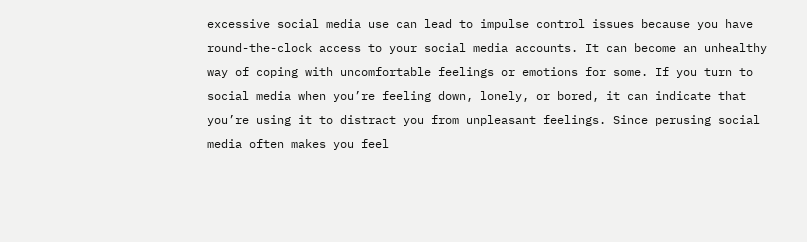excessive social media use can lead to impulse control issues because you have round-the-clock access to your social media accounts. It can become an unhealthy way of coping with uncomfortable feelings or emotions for some. If you turn to social media when you’re feeling down, lonely, or bored, it can indicate that you’re using it to distract you from unpleasant feelings. Since perusing social media often makes you feel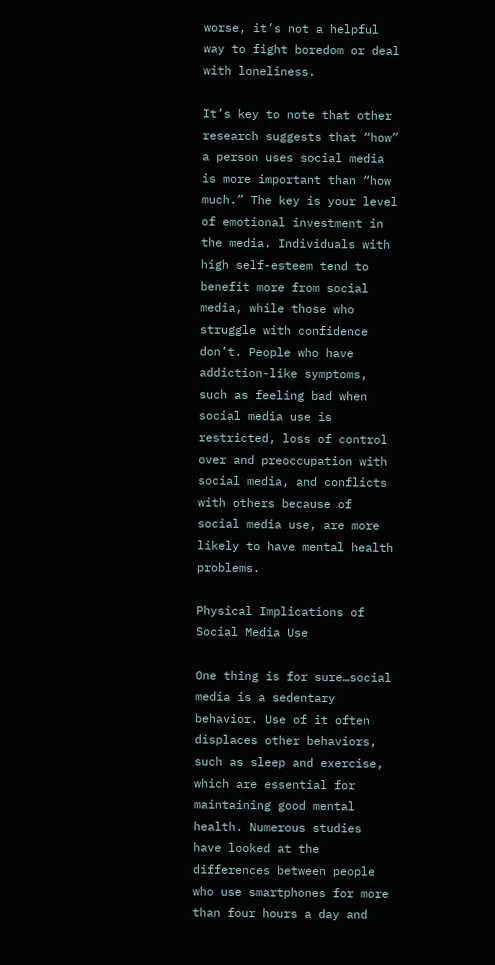worse, it’s not a helpful way to fight boredom or deal with loneliness.

It’s key to note that other research suggests that “how” a person uses social media is more important than “how much.” The key is your level of emotional investment in the media. Individuals with high self-esteem tend to benefit more from social media, while those who struggle with confidence don’t. People who have addiction-like symptoms, such as feeling bad when social media use is restricted, loss of control over and preoccupation with social media, and conflicts with others because of social media use, are more likely to have mental health problems.

Physical Implications of Social Media Use

One thing is for sure…social media is a sedentary behavior. Use of it often displaces other behaviors, such as sleep and exercise, which are essential for maintaining good mental health. Numerous studies have looked at the differences between people who use smartphones for more than four hours a day and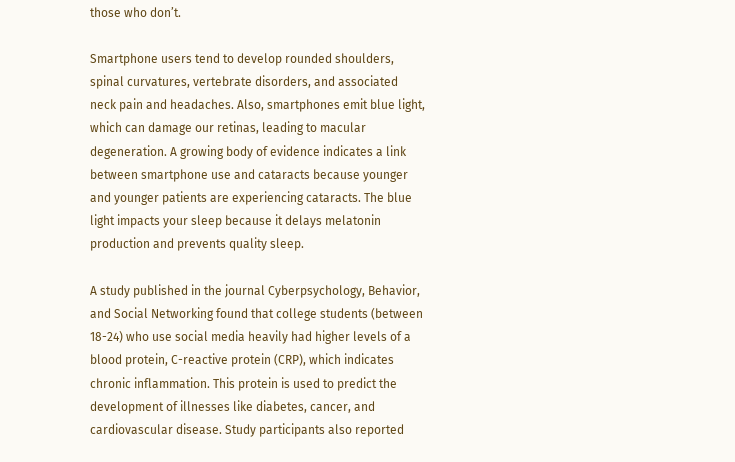those who don’t.

Smartphone users tend to develop rounded shoulders, spinal curvatures, vertebrate disorders, and associated neck pain and headaches. Also, smartphones emit blue light, which can damage our retinas, leading to macular degeneration. A growing body of evidence indicates a link between smartphone use and cataracts because younger and younger patients are experiencing cataracts. The blue light impacts your sleep because it delays melatonin production and prevents quality sleep.

A study published in the journal Cyberpsychology, Behavior, and Social Networking found that college students (between 18-24) who use social media heavily had higher levels of a blood protein, C-reactive protein (CRP), which indicates chronic inflammation. This protein is used to predict the development of illnesses like diabetes, cancer, and cardiovascular disease. Study participants also reported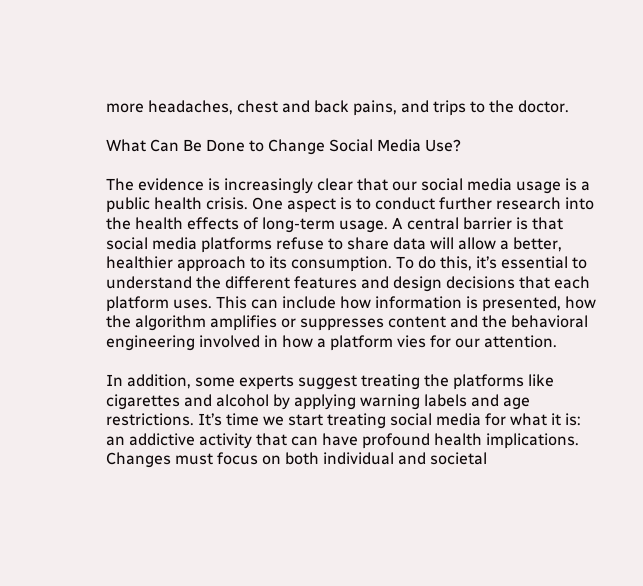more headaches, chest and back pains, and trips to the doctor.

What Can Be Done to Change Social Media Use?

The evidence is increasingly clear that our social media usage is a public health crisis. One aspect is to conduct further research into the health effects of long-term usage. A central barrier is that social media platforms refuse to share data will allow a better, healthier approach to its consumption. To do this, it’s essential to understand the different features and design decisions that each platform uses. This can include how information is presented, how the algorithm amplifies or suppresses content and the behavioral engineering involved in how a platform vies for our attention.

In addition, some experts suggest treating the platforms like cigarettes and alcohol by applying warning labels and age restrictions. It’s time we start treating social media for what it is: an addictive activity that can have profound health implications. Changes must focus on both individual and societal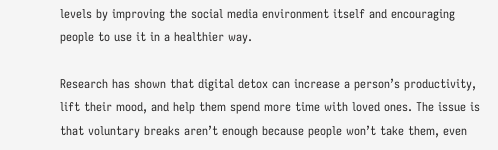levels by improving the social media environment itself and encouraging people to use it in a healthier way.

Research has shown that digital detox can increase a person’s productivity, lift their mood, and help them spend more time with loved ones. The issue is that voluntary breaks aren’t enough because people won’t take them, even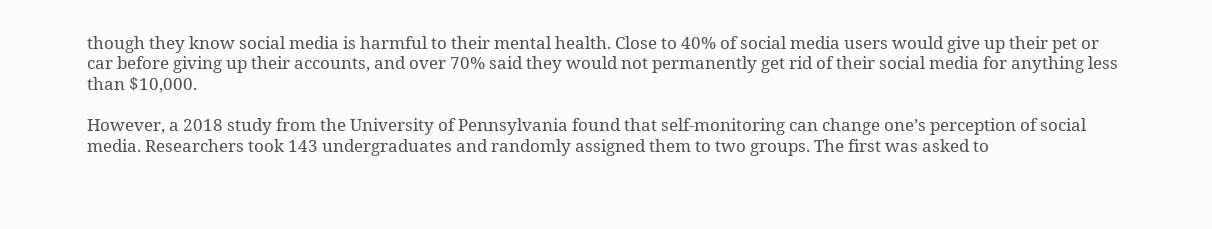though they know social media is harmful to their mental health. Close to 40% of social media users would give up their pet or car before giving up their accounts, and over 70% said they would not permanently get rid of their social media for anything less than $10,000.

However, a 2018 study from the University of Pennsylvania found that self-monitoring can change one’s perception of social media. Researchers took 143 undergraduates and randomly assigned them to two groups. The first was asked to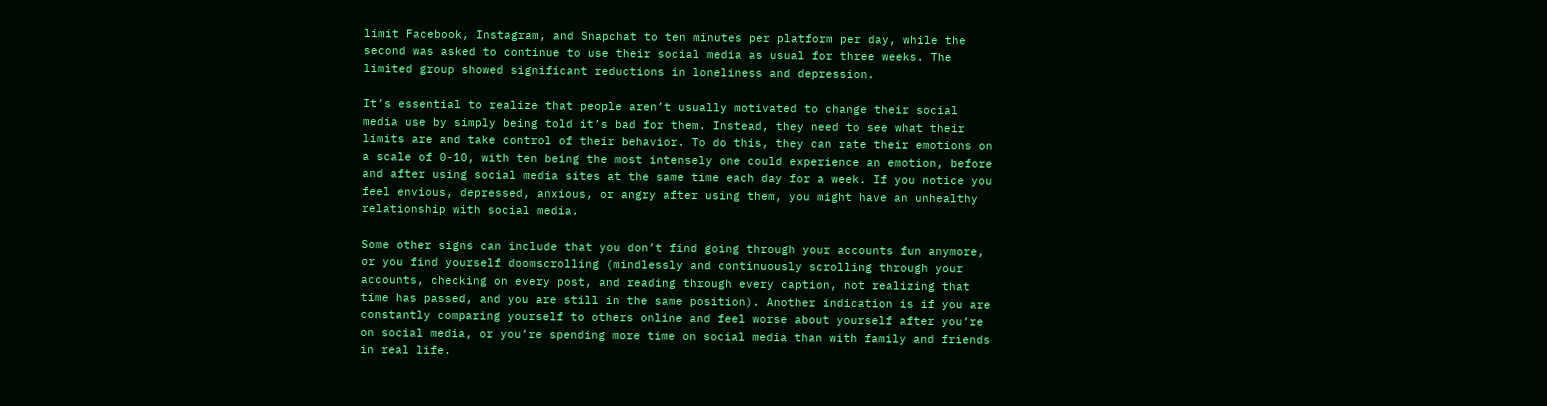limit Facebook, Instagram, and Snapchat to ten minutes per platform per day, while the second was asked to continue to use their social media as usual for three weeks. The limited group showed significant reductions in loneliness and depression.

It’s essential to realize that people aren’t usually motivated to change their social media use by simply being told it’s bad for them. Instead, they need to see what their limits are and take control of their behavior. To do this, they can rate their emotions on a scale of 0-10, with ten being the most intensely one could experience an emotion, before and after using social media sites at the same time each day for a week. If you notice you feel envious, depressed, anxious, or angry after using them, you might have an unhealthy relationship with social media.

Some other signs can include that you don’t find going through your accounts fun anymore, or you find yourself doomscrolling (mindlessly and continuously scrolling through your accounts, checking on every post, and reading through every caption, not realizing that time has passed, and you are still in the same position). Another indication is if you are constantly comparing yourself to others online and feel worse about yourself after you’re on social media, or you’re spending more time on social media than with family and friends in real life.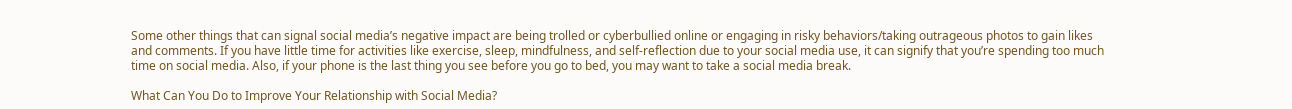Some other things that can signal social media’s negative impact are being trolled or cyberbullied online or engaging in risky behaviors/taking outrageous photos to gain likes and comments. If you have little time for activities like exercise, sleep, mindfulness, and self-reflection due to your social media use, it can signify that you’re spending too much time on social media. Also, if your phone is the last thing you see before you go to bed, you may want to take a social media break.

What Can You Do to Improve Your Relationship with Social Media?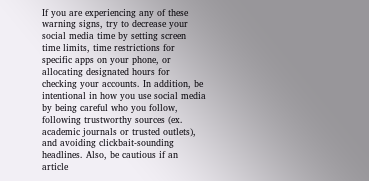If you are experiencing any of these warning signs, try to decrease your social media time by setting screen time limits, time restrictions for specific apps on your phone, or allocating designated hours for checking your accounts. In addition, be intentional in how you use social media by being careful who you follow, following trustworthy sources (ex. academic journals or trusted outlets), and avoiding clickbait-sounding headlines. Also, be cautious if an article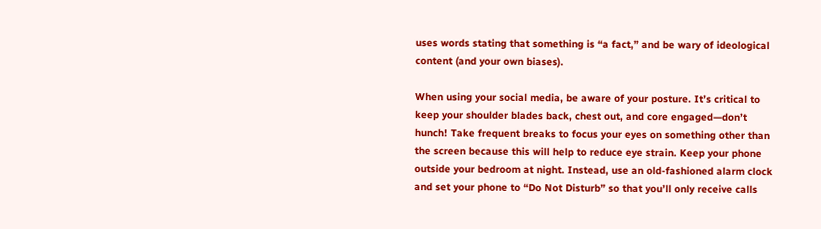uses words stating that something is “a fact,” and be wary of ideological content (and your own biases).

When using your social media, be aware of your posture. It’s critical to keep your shoulder blades back, chest out, and core engaged—don’t hunch! Take frequent breaks to focus your eyes on something other than the screen because this will help to reduce eye strain. Keep your phone outside your bedroom at night. Instead, use an old-fashioned alarm clock and set your phone to “Do Not Disturb” so that you’ll only receive calls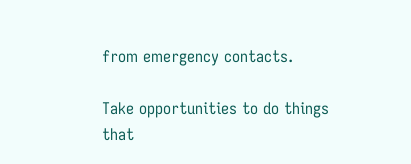from emergency contacts.

Take opportunities to do things that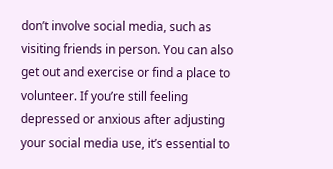don’t involve social media, such as visiting friends in person. You can also get out and exercise or find a place to volunteer. If you’re still feeling depressed or anxious after adjusting your social media use, it’s essential to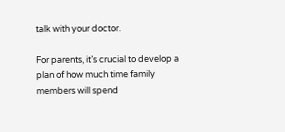talk with your doctor.

For parents, it’s crucial to develop a plan of how much time family members will spend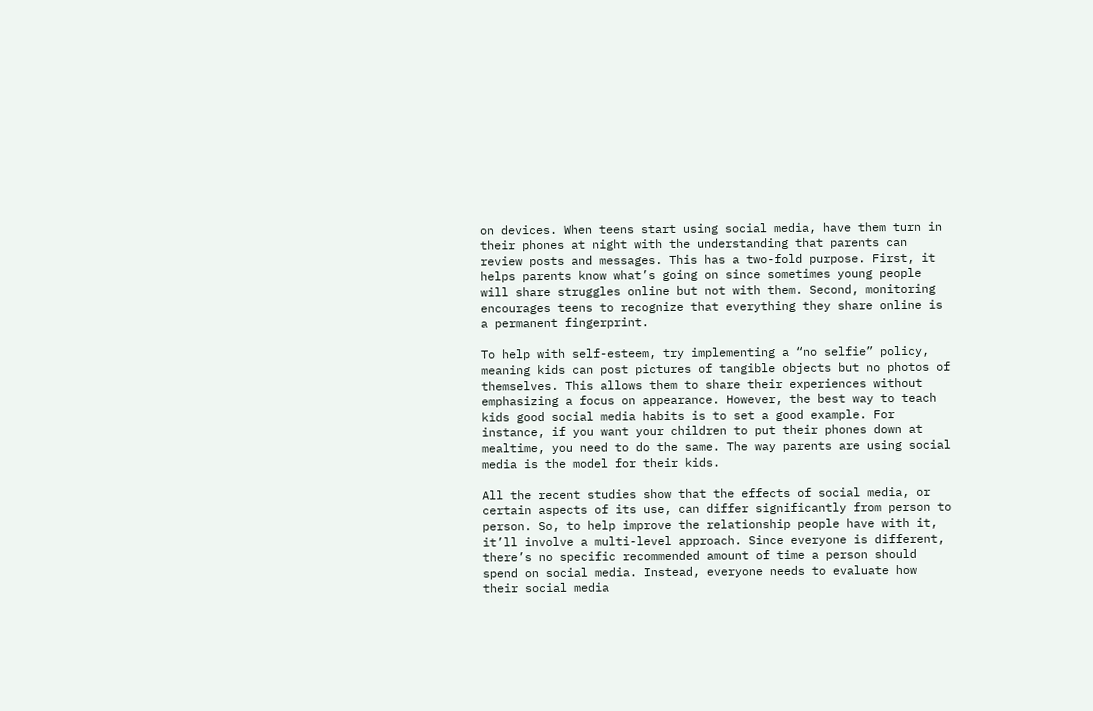on devices. When teens start using social media, have them turn in their phones at night with the understanding that parents can review posts and messages. This has a two-fold purpose. First, it helps parents know what’s going on since sometimes young people will share struggles online but not with them. Second, monitoring encourages teens to recognize that everything they share online is a permanent fingerprint.

To help with self-esteem, try implementing a “no selfie” policy, meaning kids can post pictures of tangible objects but no photos of themselves. This allows them to share their experiences without emphasizing a focus on appearance. However, the best way to teach kids good social media habits is to set a good example. For instance, if you want your children to put their phones down at mealtime, you need to do the same. The way parents are using social media is the model for their kids.

All the recent studies show that the effects of social media, or certain aspects of its use, can differ significantly from person to person. So, to help improve the relationship people have with it, it’ll involve a multi-level approach. Since everyone is different, there’s no specific recommended amount of time a person should spend on social media. Instead, everyone needs to evaluate how their social media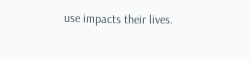use impacts their lives.